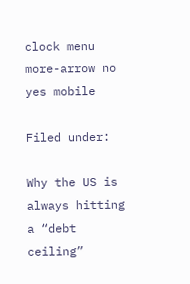clock menu more-arrow no yes mobile

Filed under:

Why the US is always hitting a “debt ceiling”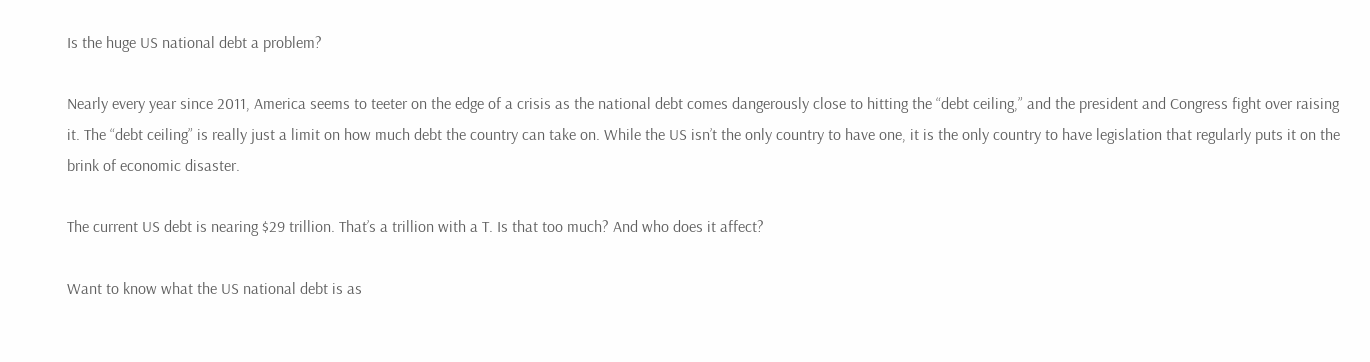Is the huge US national debt a problem?

Nearly every year since 2011, America seems to teeter on the edge of a crisis as the national debt comes dangerously close to hitting the “debt ceiling,” and the president and Congress fight over raising it. The “debt ceiling” is really just a limit on how much debt the country can take on. While the US isn’t the only country to have one, it is the only country to have legislation that regularly puts it on the brink of economic disaster.

The current US debt is nearing $29 trillion. That’s a trillion with a T. Is that too much? And who does it affect?

Want to know what the US national debt is as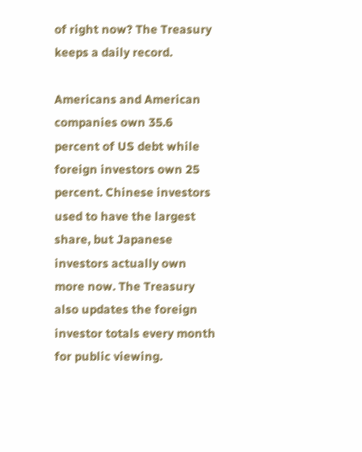of right now? The Treasury keeps a daily record.

Americans and American companies own 35.6 percent of US debt while foreign investors own 25 percent. Chinese investors used to have the largest share, but Japanese investors actually own more now. The Treasury also updates the foreign investor totals every month for public viewing.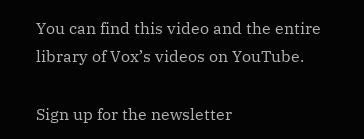You can find this video and the entire library of Vox’s videos on YouTube.

Sign up for the newsletter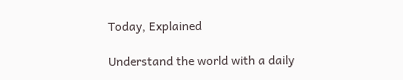Today, Explained

Understand the world with a daily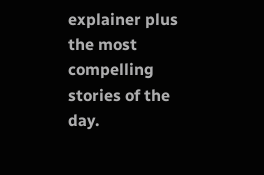explainer plus the most compelling stories of the day.